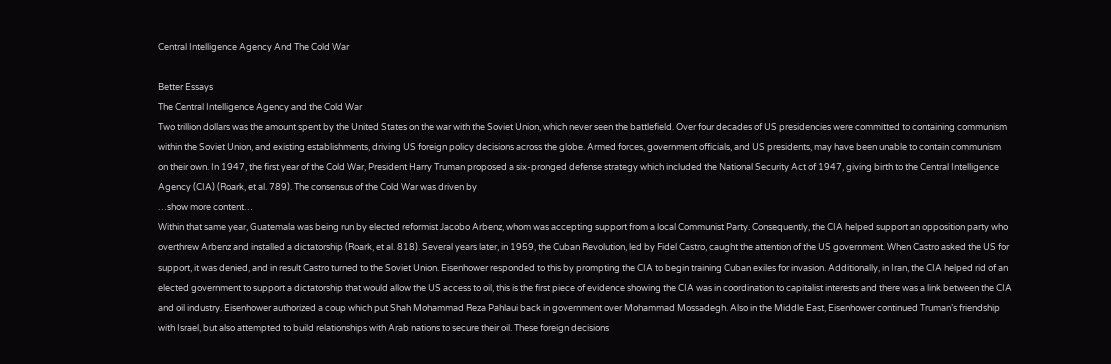Central Intelligence Agency And The Cold War

Better Essays
The Central Intelligence Agency and the Cold War
Two trillion dollars was the amount spent by the United States on the war with the Soviet Union, which never seen the battlefield. Over four decades of US presidencies were committed to containing communism within the Soviet Union, and existing establishments, driving US foreign policy decisions across the globe. Armed forces, government officials, and US presidents, may have been unable to contain communism on their own. In 1947, the first year of the Cold War, President Harry Truman proposed a six-pronged defense strategy which included the National Security Act of 1947, giving birth to the Central Intelligence Agency (CIA) (Roark, et al. 789). The consensus of the Cold War was driven by
…show more content…
Within that same year, Guatemala was being run by elected reformist Jacobo Arbenz, whom was accepting support from a local Communist Party. Consequently, the CIA helped support an opposition party who overthrew Arbenz and installed a dictatorship (Roark, et al. 818). Several years later, in 1959, the Cuban Revolution, led by Fidel Castro, caught the attention of the US government. When Castro asked the US for support, it was denied, and in result Castro turned to the Soviet Union. Eisenhower responded to this by prompting the CIA to begin training Cuban exiles for invasion. Additionally, in Iran, the CIA helped rid of an elected government to support a dictatorship that would allow the US access to oil, this is the first piece of evidence showing the CIA was in coordination to capitalist interests and there was a link between the CIA and oil industry. Eisenhower authorized a coup which put Shah Mohammad Reza Pahlaui back in government over Mohammad Mossadegh. Also in the Middle East, Eisenhower continued Truman’s friendship with Israel, but also attempted to build relationships with Arab nations to secure their oil. These foreign decisions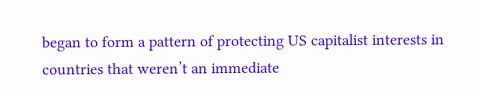began to form a pattern of protecting US capitalist interests in countries that weren’t an immediate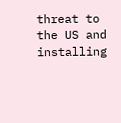threat to the US and installing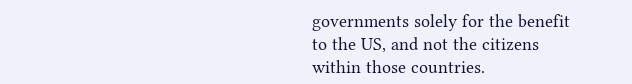governments solely for the benefit to the US, and not the citizens within those countries.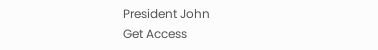President John
Get Access